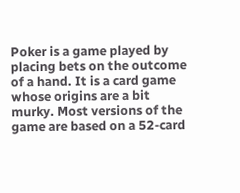Poker is a game played by placing bets on the outcome of a hand. It is a card game whose origins are a bit murky. Most versions of the game are based on a 52-card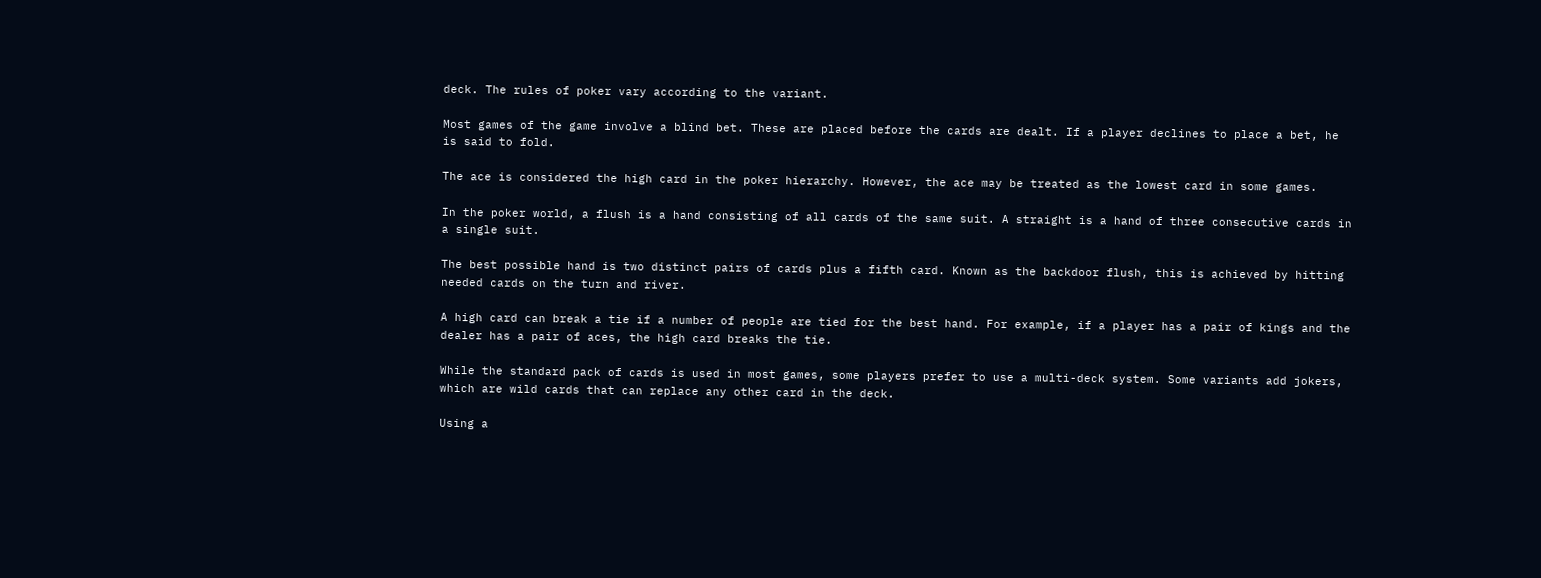deck. The rules of poker vary according to the variant.

Most games of the game involve a blind bet. These are placed before the cards are dealt. If a player declines to place a bet, he is said to fold.

The ace is considered the high card in the poker hierarchy. However, the ace may be treated as the lowest card in some games.

In the poker world, a flush is a hand consisting of all cards of the same suit. A straight is a hand of three consecutive cards in a single suit.

The best possible hand is two distinct pairs of cards plus a fifth card. Known as the backdoor flush, this is achieved by hitting needed cards on the turn and river.

A high card can break a tie if a number of people are tied for the best hand. For example, if a player has a pair of kings and the dealer has a pair of aces, the high card breaks the tie.

While the standard pack of cards is used in most games, some players prefer to use a multi-deck system. Some variants add jokers, which are wild cards that can replace any other card in the deck.

Using a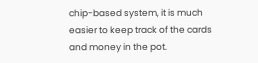chip-based system, it is much easier to keep track of the cards and money in the pot.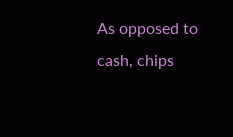As opposed to cash, chips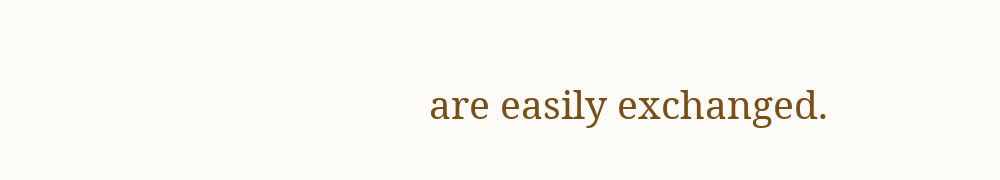are easily exchanged.